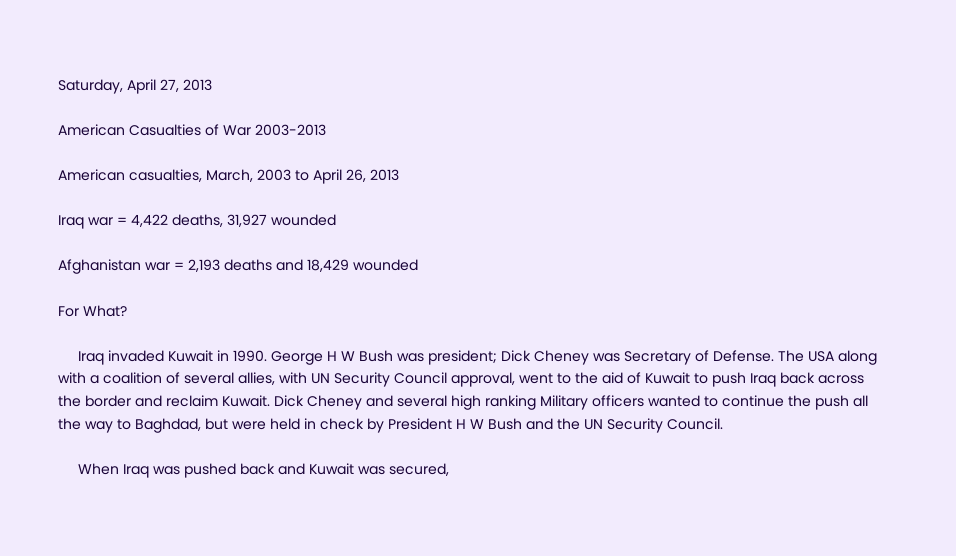Saturday, April 27, 2013

American Casualties of War 2003-2013

American casualties, March, 2003 to April 26, 2013

Iraq war = 4,422 deaths, 31,927 wounded

Afghanistan war = 2,193 deaths and 18,429 wounded

For What?

     Iraq invaded Kuwait in 1990. George H W Bush was president; Dick Cheney was Secretary of Defense. The USA along with a coalition of several allies, with UN Security Council approval, went to the aid of Kuwait to push Iraq back across the border and reclaim Kuwait. Dick Cheney and several high ranking Military officers wanted to continue the push all the way to Baghdad, but were held in check by President H W Bush and the UN Security Council.

     When Iraq was pushed back and Kuwait was secured,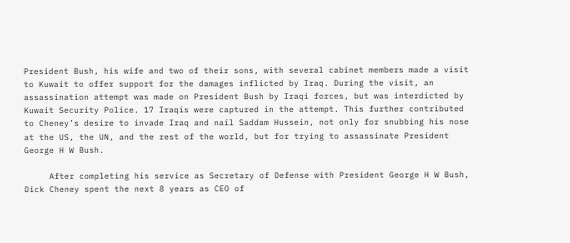President Bush, his wife and two of their sons, with several cabinet members made a visit to Kuwait to offer support for the damages inflicted by Iraq. During the visit, an assassination attempt was made on President Bush by Iraqi forces, but was interdicted by Kuwait Security Police. 17 Iraqis were captured in the attempt. This further contributed to Cheney’s desire to invade Iraq and nail Saddam Hussein, not only for snubbing his nose at the US, the UN, and the rest of the world, but for trying to assassinate President George H W Bush.

     After completing his service as Secretary of Defense with President George H W Bush, Dick Cheney spent the next 8 years as CEO of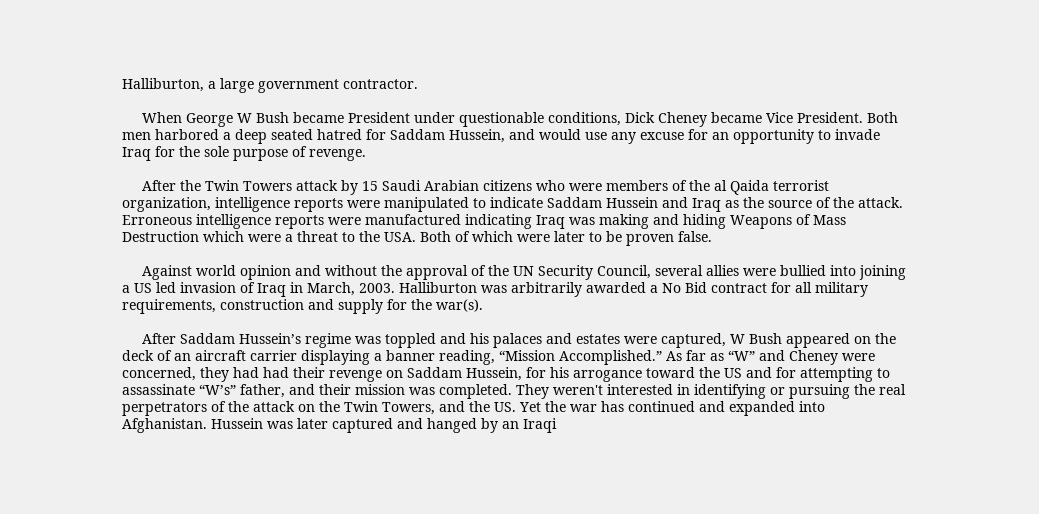Halliburton, a large government contractor.

     When George W Bush became President under questionable conditions, Dick Cheney became Vice President. Both men harbored a deep seated hatred for Saddam Hussein, and would use any excuse for an opportunity to invade Iraq for the sole purpose of revenge.

     After the Twin Towers attack by 15 Saudi Arabian citizens who were members of the al Qaida terrorist organization, intelligence reports were manipulated to indicate Saddam Hussein and Iraq as the source of the attack. Erroneous intelligence reports were manufactured indicating Iraq was making and hiding Weapons of Mass Destruction which were a threat to the USA. Both of which were later to be proven false.

     Against world opinion and without the approval of the UN Security Council, several allies were bullied into joining a US led invasion of Iraq in March, 2003. Halliburton was arbitrarily awarded a No Bid contract for all military requirements, construction and supply for the war(s).

     After Saddam Hussein’s regime was toppled and his palaces and estates were captured, W Bush appeared on the deck of an aircraft carrier displaying a banner reading, “Mission Accomplished.” As far as “W” and Cheney were concerned, they had had their revenge on Saddam Hussein, for his arrogance toward the US and for attempting to assassinate “W’s” father, and their mission was completed. They weren't interested in identifying or pursuing the real perpetrators of the attack on the Twin Towers, and the US. Yet the war has continued and expanded into Afghanistan. Hussein was later captured and hanged by an Iraqi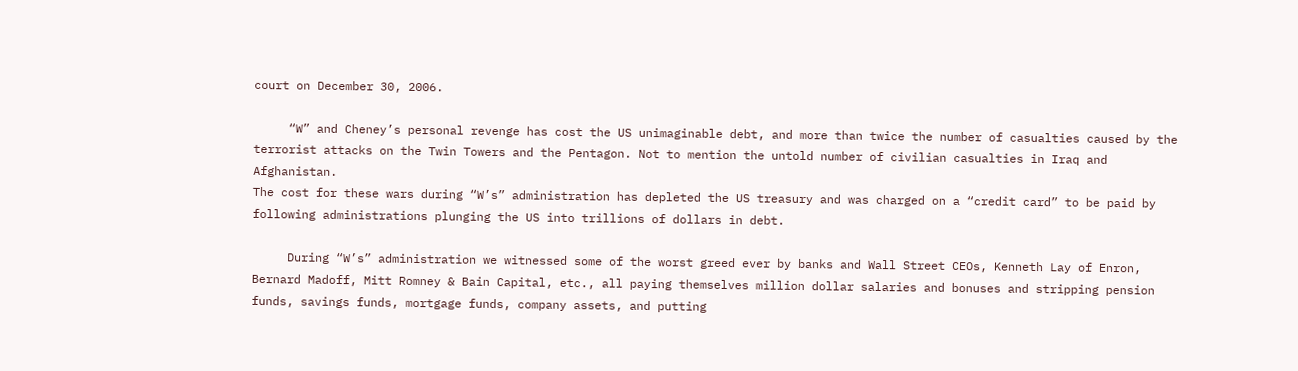court on December 30, 2006.

     “W” and Cheney’s personal revenge has cost the US unimaginable debt, and more than twice the number of casualties caused by the terrorist attacks on the Twin Towers and the Pentagon. Not to mention the untold number of civilian casualties in Iraq and Afghanistan.
The cost for these wars during “W’s” administration has depleted the US treasury and was charged on a “credit card” to be paid by following administrations plunging the US into trillions of dollars in debt.

     During “W’s” administration we witnessed some of the worst greed ever by banks and Wall Street CEOs, Kenneth Lay of Enron, Bernard Madoff, Mitt Romney & Bain Capital, etc., all paying themselves million dollar salaries and bonuses and stripping pension funds, savings funds, mortgage funds, company assets, and putting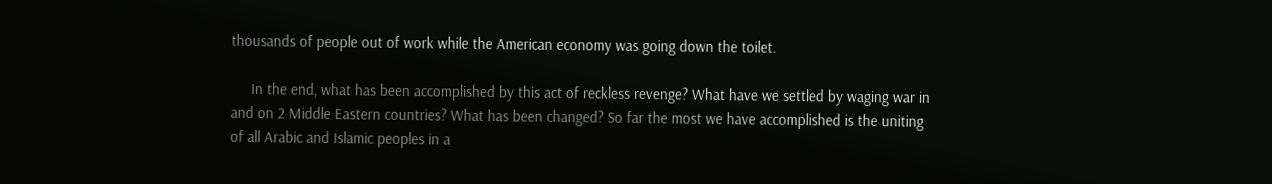thousands of people out of work while the American economy was going down the toilet.

     In the end, what has been accomplished by this act of reckless revenge? What have we settled by waging war in and on 2 Middle Eastern countries? What has been changed? So far the most we have accomplished is the uniting of all Arabic and Islamic peoples in a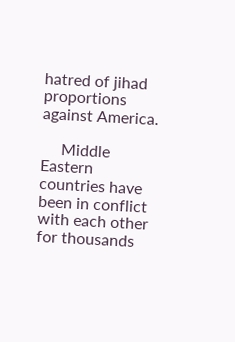hatred of jihad proportions against America.

     Middle Eastern countries have been in conflict with each other for thousands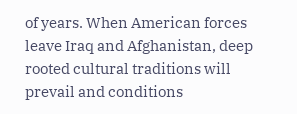of years. When American forces leave Iraq and Afghanistan, deep rooted cultural traditions will prevail and conditions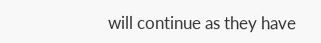will continue as they have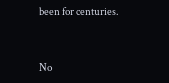been for centuries.


No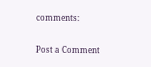comments:

Post a Comment